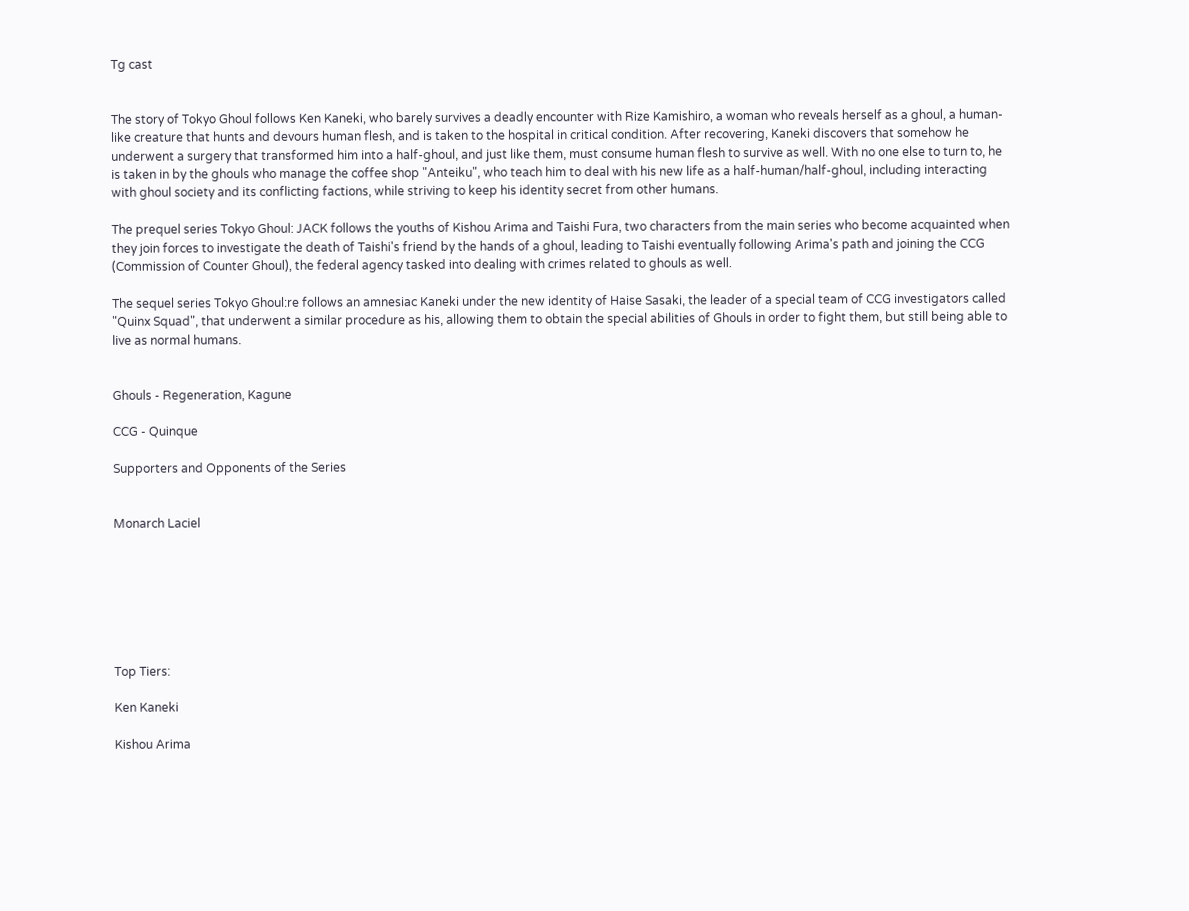Tg cast


The story of Tokyo Ghoul follows Ken Kaneki, who barely survives a deadly encounter with Rize Kamishiro, a woman who reveals herself as a ghoul, a human-like creature that hunts and devours human flesh, and is taken to the hospital in critical condition. After recovering, Kaneki discovers that somehow he underwent a surgery that transformed him into a half-ghoul, and just like them, must consume human flesh to survive as well. With no one else to turn to, he is taken in by the ghouls who manage the coffee shop "Anteiku", who teach him to deal with his new life as a half-human/half-ghoul, including interacting with ghoul society and its conflicting factions, while striving to keep his identity secret from other humans.

The prequel series Tokyo Ghoul: JACK follows the youths of Kishou Arima and Taishi Fura, two characters from the main series who become acquainted when they join forces to investigate the death of Taishi's friend by the hands of a ghoul, leading to Taishi eventually following Arima's path and joining the CCG (Commission of Counter Ghoul), the federal agency tasked into dealing with crimes related to ghouls as well.

The sequel series Tokyo Ghoul:re follows an amnesiac Kaneki under the new identity of Haise Sasaki, the leader of a special team of CCG investigators called "Quinx Squad", that underwent a similar procedure as his, allowing them to obtain the special abilities of Ghouls in order to fight them, but still being able to live as normal humans.


Ghouls - Regeneration, Kagune

CCG - Quinque

Supporters and Opponents of the Series


Monarch Laciel







Top Tiers:

Ken Kaneki

Kishou Arima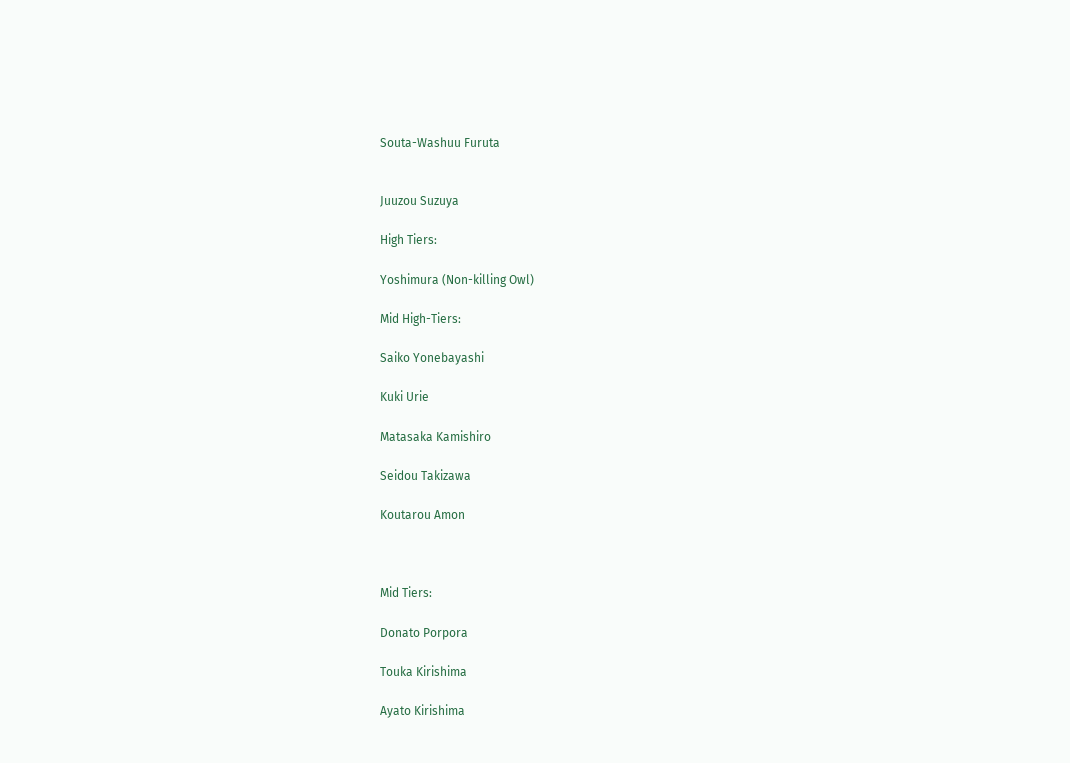Souta-Washuu Furuta


Juuzou Suzuya

High Tiers:

Yoshimura (Non-killing Owl)

Mid High-Tiers:

Saiko Yonebayashi

Kuki Urie

Matasaka Kamishiro

Seidou Takizawa

Koutarou Amon



Mid Tiers:

Donato Porpora

Touka Kirishima

Ayato Kirishima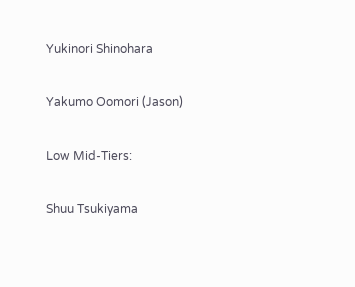Yukinori Shinohara

Yakumo Oomori (Jason)

Low Mid-Tiers:

Shuu Tsukiyama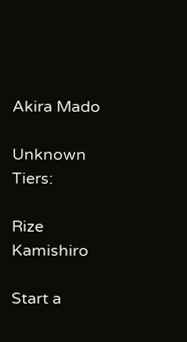Akira Mado

Unknown Tiers:

Rize Kamishiro

Start a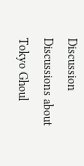Discussion Discussions about Tokyo Ghoul